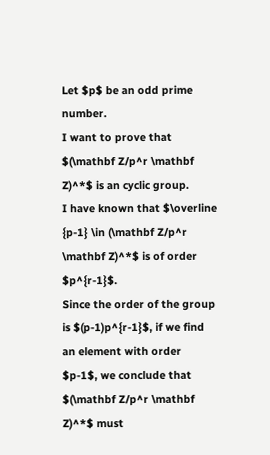Let $p$ be an odd prime number.
I want to prove that $(\mathbf Z/p^r \mathbf Z)^*$ is an cyclic group.
I have known that $\overline {p-1} \in (\mathbf Z/p^r \mathbf Z)^*$ is of order $p^{r-1}$.
Since the order of the group is $(p-1)p^{r-1}$, if we find an element with order $p-1$, we conclude that $(\mathbf Z/p^r \mathbf Z)^*$ must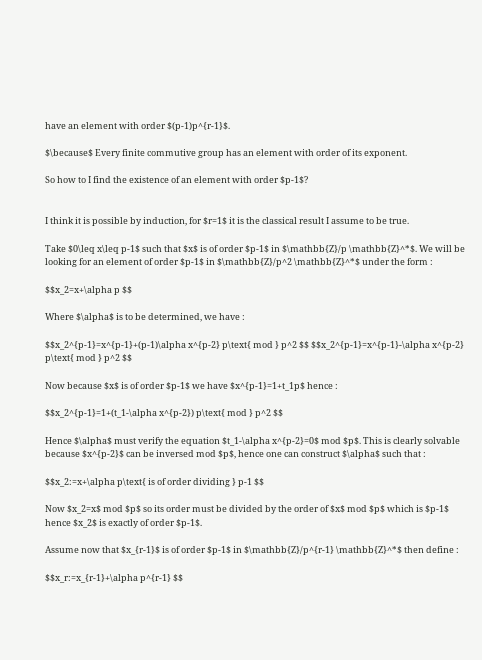have an element with order $(p-1)p^{r-1}$.

$\because$ Every finite commutive group has an element with order of its exponent.

So how to I find the existence of an element with order $p-1$?


I think it is possible by induction, for $r=1$ it is the classical result I assume to be true.

Take $0\leq x\leq p-1$ such that $x$ is of order $p-1$ in $\mathbb{Z}/p \mathbb{Z}^*$. We will be looking for an element of order $p-1$ in $\mathbb{Z}/p^2 \mathbb{Z}^*$ under the form :

$$x_2=x+\alpha p $$

Where $\alpha$ is to be determined, we have :

$$x_2^{p-1}=x^{p-1}+(p-1)\alpha x^{p-2} p\text{ mod } p^2 $$ $$x_2^{p-1}=x^{p-1}-\alpha x^{p-2} p\text{ mod } p^2 $$

Now because $x$ is of order $p-1$ we have $x^{p-1}=1+t_1p$ hence :

$$x_2^{p-1}=1+(t_1-\alpha x^{p-2}) p\text{ mod } p^2 $$

Hence $\alpha$ must verify the equation $t_1-\alpha x^{p-2}=0$ mod $p$. This is clearly solvable because $x^{p-2}$ can be inversed mod $p$, hence one can construct $\alpha$ such that :

$$x_2:=x+\alpha p\text{ is of order dividing } p-1 $$

Now $x_2=x$ mod $p$ so its order must be divided by the order of $x$ mod $p$ which is $p-1$ hence $x_2$ is exactly of order $p-1$.

Assume now that $x_{r-1}$ is of order $p-1$ in $\mathbb{Z}/p^{r-1} \mathbb{Z}^*$ then define :

$$x_r:=x_{r-1}+\alpha p^{r-1} $$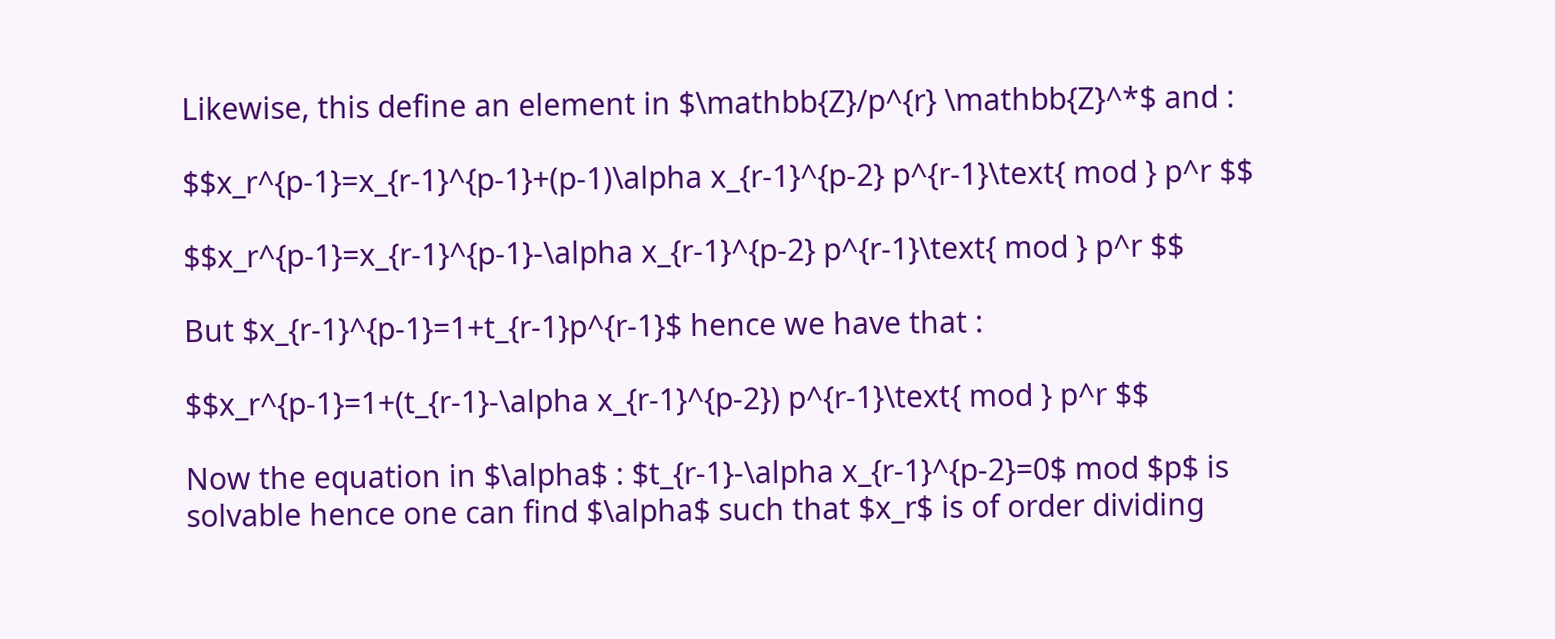Likewise, this define an element in $\mathbb{Z}/p^{r} \mathbb{Z}^*$ and :

$$x_r^{p-1}=x_{r-1}^{p-1}+(p-1)\alpha x_{r-1}^{p-2} p^{r-1}\text{ mod } p^r $$

$$x_r^{p-1}=x_{r-1}^{p-1}-\alpha x_{r-1}^{p-2} p^{r-1}\text{ mod } p^r $$

But $x_{r-1}^{p-1}=1+t_{r-1}p^{r-1}$ hence we have that :

$$x_r^{p-1}=1+(t_{r-1}-\alpha x_{r-1}^{p-2}) p^{r-1}\text{ mod } p^r $$

Now the equation in $\alpha$ : $t_{r-1}-\alpha x_{r-1}^{p-2}=0$ mod $p$ is solvable hence one can find $\alpha$ such that $x_r$ is of order dividing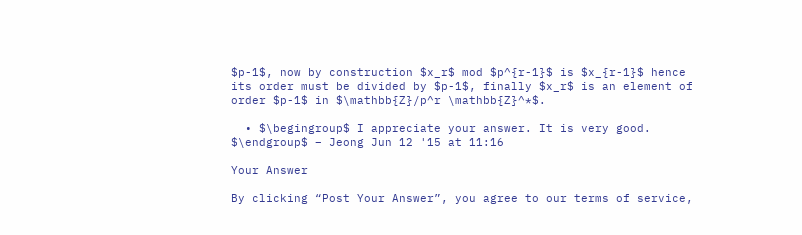$p-1$, now by construction $x_r$ mod $p^{r-1}$ is $x_{r-1}$ hence its order must be divided by $p-1$, finally $x_r$ is an element of order $p-1$ in $\mathbb{Z}/p^r \mathbb{Z}^*$.

  • $\begingroup$ I appreciate your answer. It is very good. $\endgroup$ – Jeong Jun 12 '15 at 11:16

Your Answer

By clicking “Post Your Answer”, you agree to our terms of service,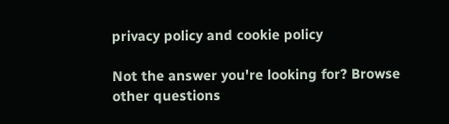privacy policy and cookie policy

Not the answer you're looking for? Browse other questions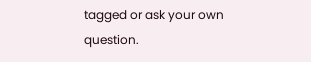tagged or ask your own question.